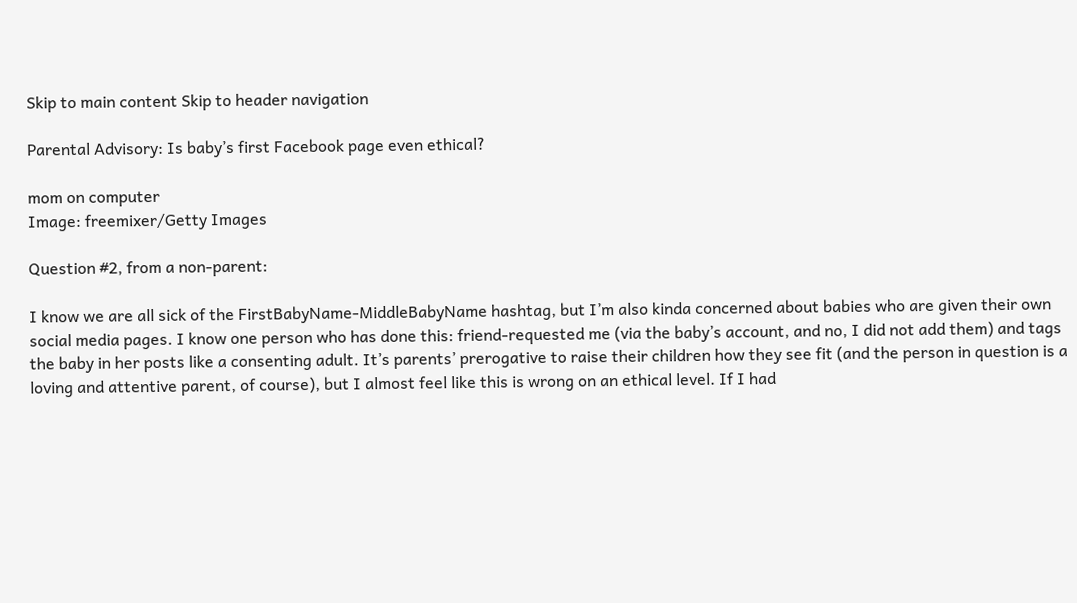Skip to main content Skip to header navigation

Parental Advisory: Is baby’s first Facebook page even ethical?

mom on computer
Image: freemixer/Getty Images

Question #2, from a non-parent:

I know we are all sick of the FirstBabyName-MiddleBabyName hashtag, but I’m also kinda concerned about babies who are given their own social media pages. I know one person who has done this: friend-requested me (via the baby’s account, and no, I did not add them) and tags the baby in her posts like a consenting adult. It’s parents’ prerogative to raise their children how they see fit (and the person in question is a loving and attentive parent, of course), but I almost feel like this is wrong on an ethical level. If I had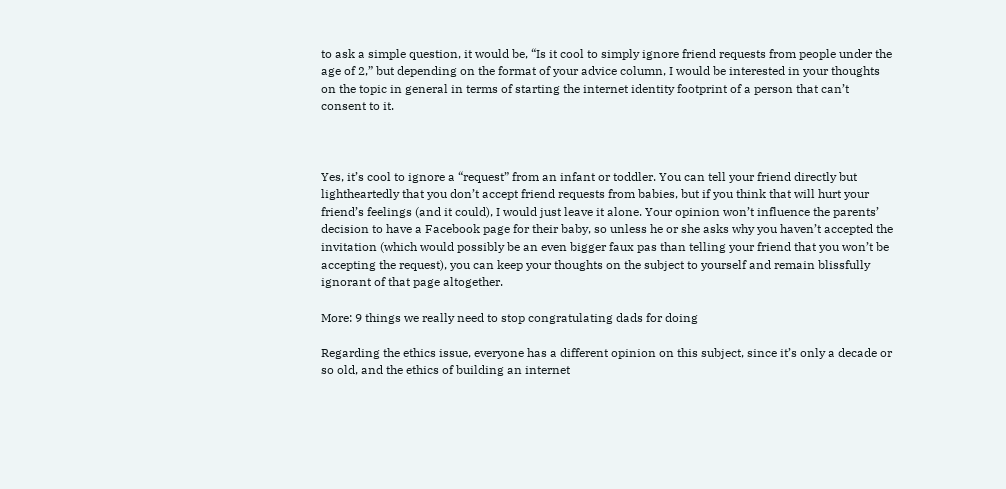to ask a simple question, it would be, “Is it cool to simply ignore friend requests from people under the age of 2,” but depending on the format of your advice column, I would be interested in your thoughts on the topic in general in terms of starting the internet identity footprint of a person that can’t consent to it.



Yes, it’s cool to ignore a “request” from an infant or toddler. You can tell your friend directly but lightheartedly that you don’t accept friend requests from babies, but if you think that will hurt your friend’s feelings (and it could), I would just leave it alone. Your opinion won’t influence the parents’ decision to have a Facebook page for their baby, so unless he or she asks why you haven’t accepted the invitation (which would possibly be an even bigger faux pas than telling your friend that you won’t be accepting the request), you can keep your thoughts on the subject to yourself and remain blissfully ignorant of that page altogether.

More: 9 things we really need to stop congratulating dads for doing

Regarding the ethics issue, everyone has a different opinion on this subject, since it’s only a decade or so old, and the ethics of building an internet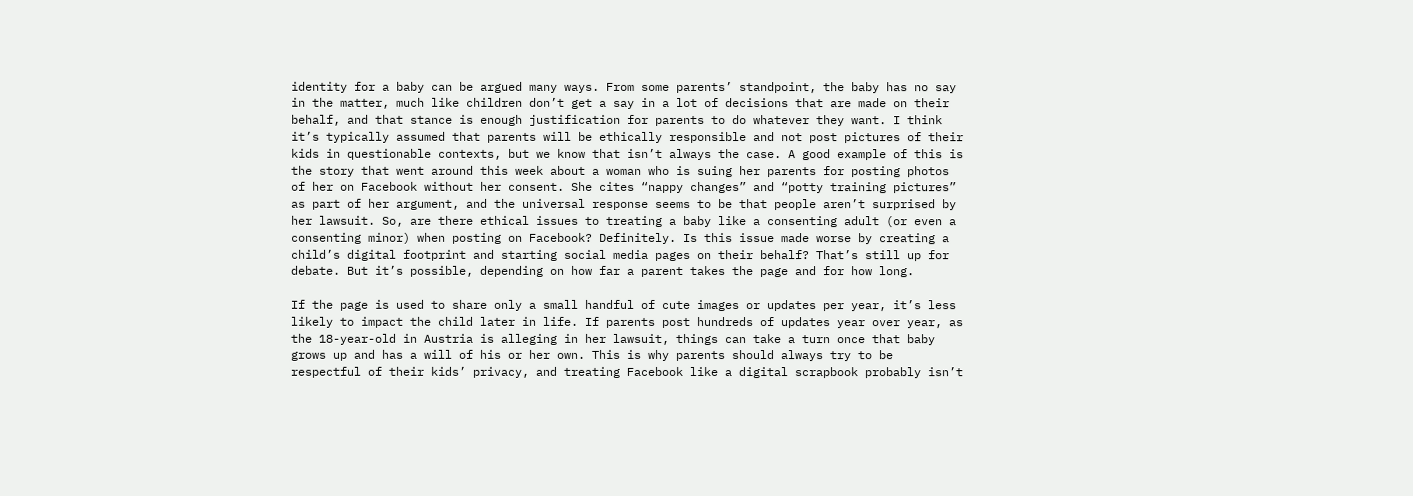identity for a baby can be argued many ways. From some parents’ standpoint, the baby has no say in the matter, much like children don’t get a say in a lot of decisions that are made on their behalf, and that stance is enough justification for parents to do whatever they want. I think it’s typically assumed that parents will be ethically responsible and not post pictures of their kids in questionable contexts, but we know that isn’t always the case. A good example of this is the story that went around this week about a woman who is suing her parents for posting photos of her on Facebook without her consent. She cites “nappy changes” and “potty training pictures” as part of her argument, and the universal response seems to be that people aren’t surprised by her lawsuit. So, are there ethical issues to treating a baby like a consenting adult (or even a consenting minor) when posting on Facebook? Definitely. Is this issue made worse by creating a child’s digital footprint and starting social media pages on their behalf? That’s still up for debate. But it’s possible, depending on how far a parent takes the page and for how long.

If the page is used to share only a small handful of cute images or updates per year, it’s less likely to impact the child later in life. If parents post hundreds of updates year over year, as the 18-year-old in Austria is alleging in her lawsuit, things can take a turn once that baby grows up and has a will of his or her own. This is why parents should always try to be respectful of their kids’ privacy, and treating Facebook like a digital scrapbook probably isn’t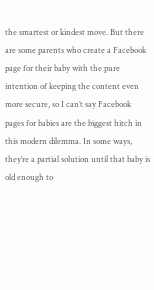the smartest or kindest move. But there are some parents who create a Facebook page for their baby with the pure intention of keeping the content even more secure, so I can’t say Facebook pages for babies are the biggest hitch in this modern dilemma. In some ways, they’re a partial solution until that baby is old enough to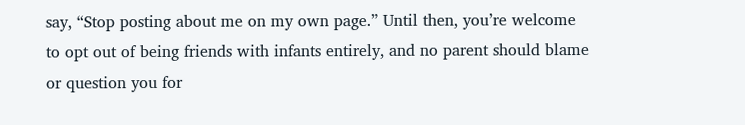say, “Stop posting about me on my own page.” Until then, you’re welcome to opt out of being friends with infants entirely, and no parent should blame or question you for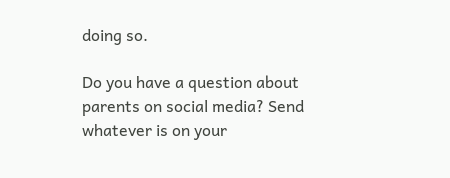doing so.

Do you have a question about parents on social media? Send whatever is on your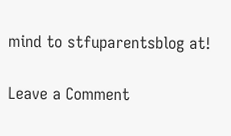mind to stfuparentsblog at!

Leave a Comment